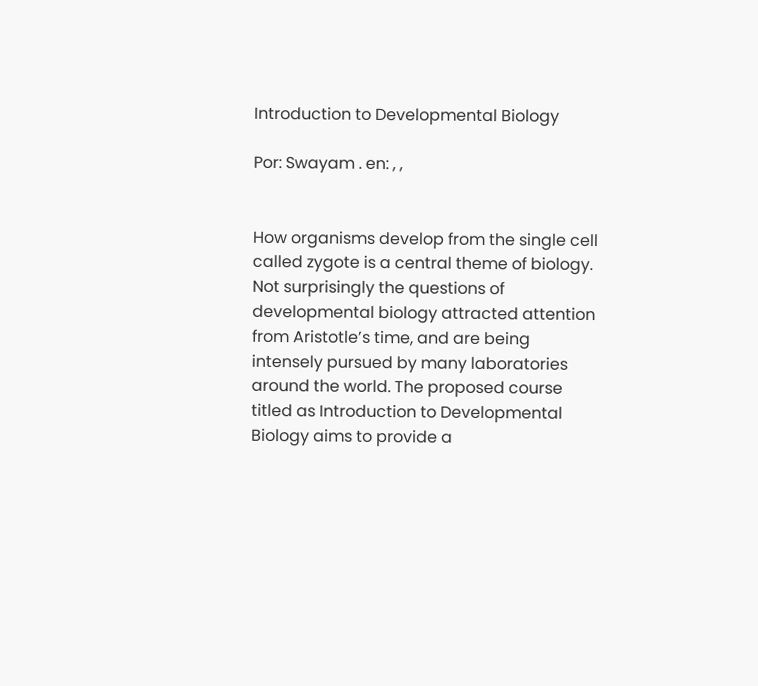Introduction to Developmental Biology

Por: Swayam . en: , ,


How organisms develop from the single cell called zygote is a central theme of biology. Not surprisingly the questions of developmental biology attracted attention from Aristotle’s time, and are being intensely pursued by many laboratories around the world. The proposed course titled as Introduction to Developmental Biology aims to provide a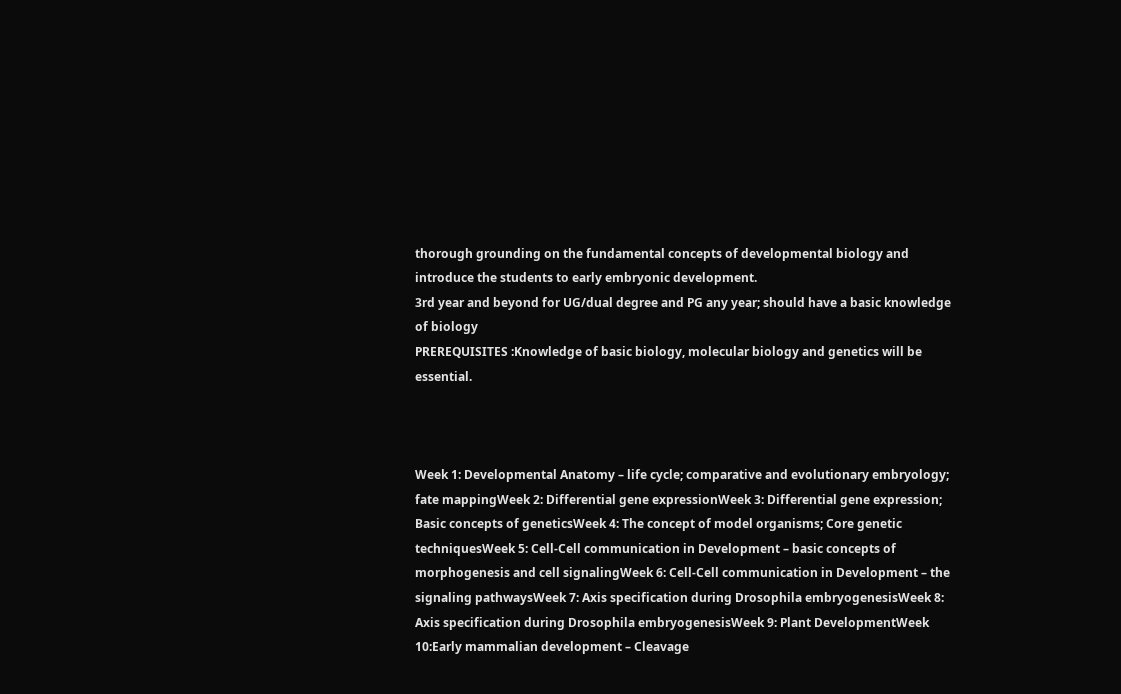thorough grounding on the fundamental concepts of developmental biology and introduce the students to early embryonic development.
3rd year and beyond for UG/dual degree and PG any year; should have a basic knowledge of biology
PREREQUISITES :Knowledge of basic biology, molecular biology and genetics will be essential.



Week 1: Developmental Anatomy – life cycle; comparative and evolutionary embryology; fate mappingWeek 2: Differential gene expressionWeek 3: Differential gene expression; Basic concepts of geneticsWeek 4: The concept of model organisms; Core genetic techniquesWeek 5: Cell-Cell communication in Development – basic concepts of morphogenesis and cell signalingWeek 6: Cell-Cell communication in Development – the signaling pathwaysWeek 7: Axis specification during Drosophila embryogenesisWeek 8: Axis specification during Drosophila embryogenesisWeek 9: Plant DevelopmentWeek 10:Early mammalian development – Cleavage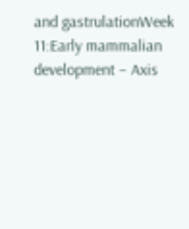and gastrulationWeek 11:Early mammalian development – Axis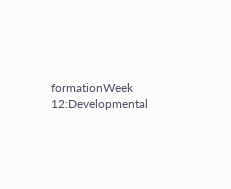formationWeek 12:Developmental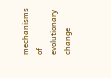mechanisms of evolutionary change